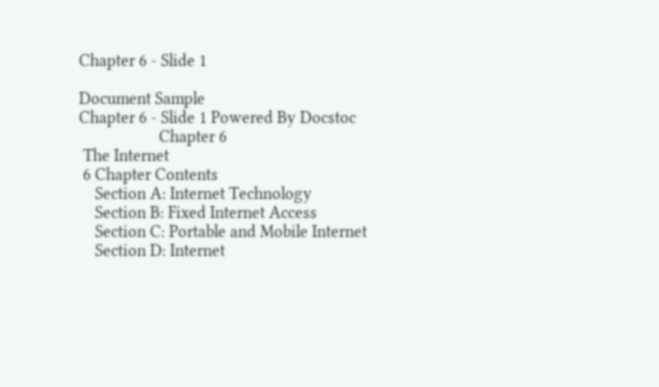Chapter 6 - Slide 1

Document Sample
Chapter 6 - Slide 1 Powered By Docstoc
                    Chapter 6
 The Internet
 6 Chapter Contents
    Section A: Internet Technology
    Section B: Fixed Internet Access
    Section C: Portable and Mobile Internet
    Section D: Internet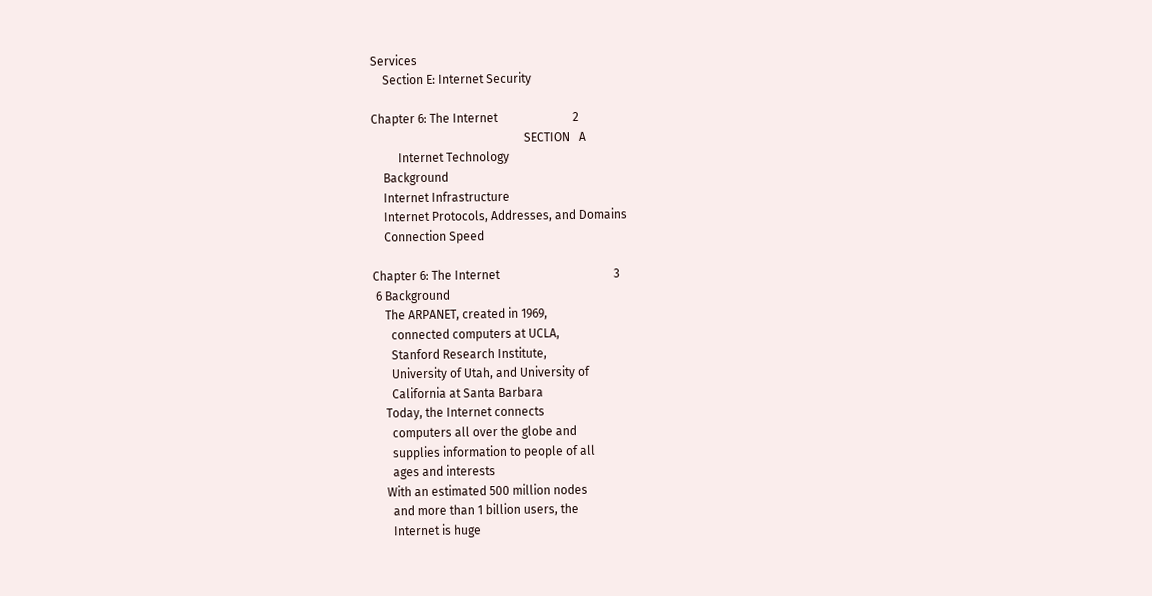Services
    Section E: Internet Security

Chapter 6: The Internet                         2
                                                   SECTION   A
         Internet Technology
    Background
    Internet Infrastructure
    Internet Protocols, Addresses, and Domains
    Connection Speed

Chapter 6: The Internet                                      3
 6 Background
    The ARPANET, created in 1969,
      connected computers at UCLA,
      Stanford Research Institute,
      University of Utah, and University of
      California at Santa Barbara
    Today, the Internet connects
      computers all over the globe and
      supplies information to people of all
      ages and interests
    With an estimated 500 million nodes
      and more than 1 billion users, the
      Internet is huge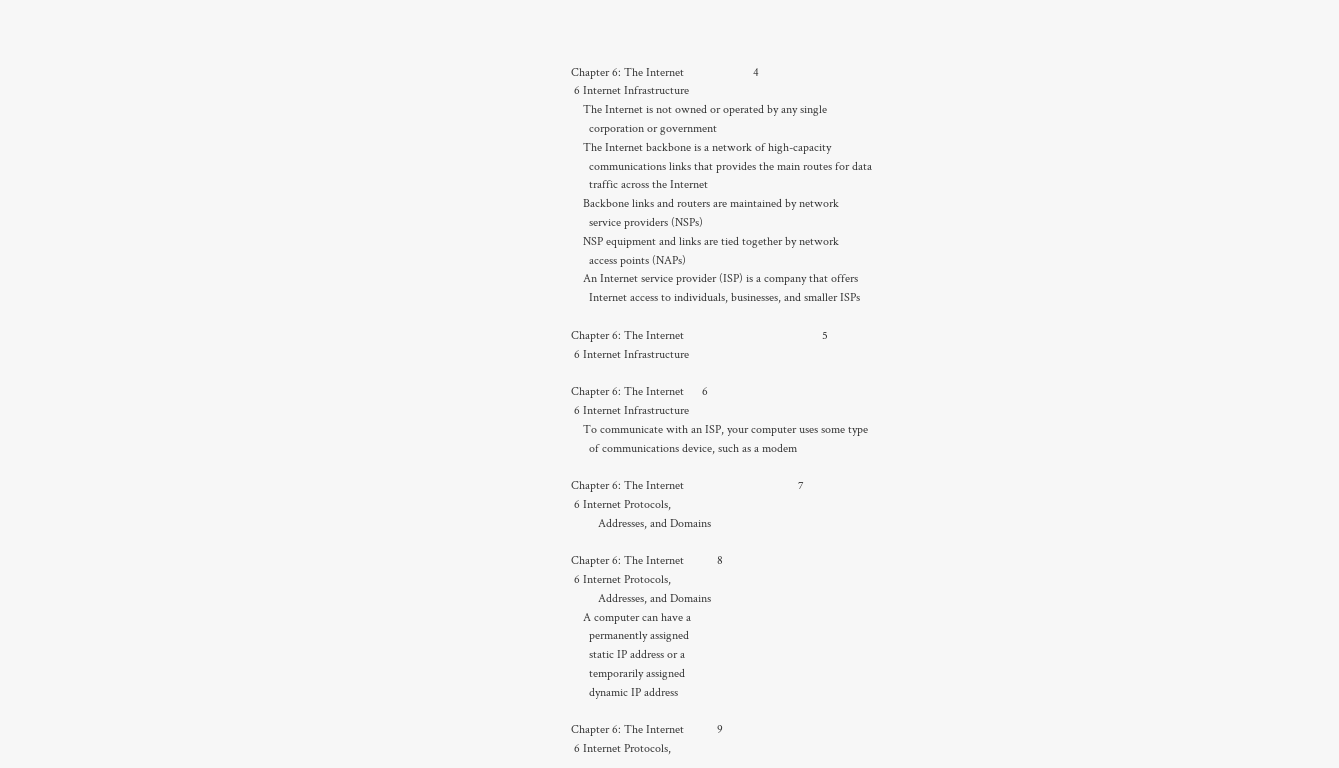Chapter 6: The Internet                       4
 6 Internet Infrastructure
    The Internet is not owned or operated by any single
      corporation or government
    The Internet backbone is a network of high-capacity
      communications links that provides the main routes for data
      traffic across the Internet
    Backbone links and routers are maintained by network
      service providers (NSPs)
    NSP equipment and links are tied together by network
      access points (NAPs)
    An Internet service provider (ISP) is a company that offers
      Internet access to individuals, businesses, and smaller ISPs

Chapter 6: The Internet                                              5
 6 Internet Infrastructure

Chapter 6: The Internet      6
 6 Internet Infrastructure
    To communicate with an ISP, your computer uses some type
      of communications device, such as a modem

Chapter 6: The Internet                                      7
 6 Internet Protocols,
         Addresses, and Domains

Chapter 6: The Internet           8
 6 Internet Protocols,
         Addresses, and Domains
    A computer can have a
      permanently assigned
      static IP address or a
      temporarily assigned
      dynamic IP address

Chapter 6: The Internet           9
 6 Internet Protocols,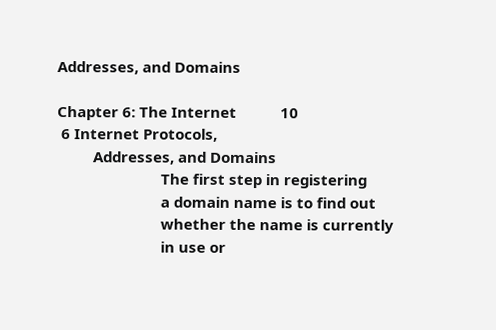Addresses, and Domains

Chapter 6: The Internet           10
 6 Internet Protocols,
         Addresses, and Domains
                          The first step in registering
                          a domain name is to find out
                          whether the name is currently
                          in use or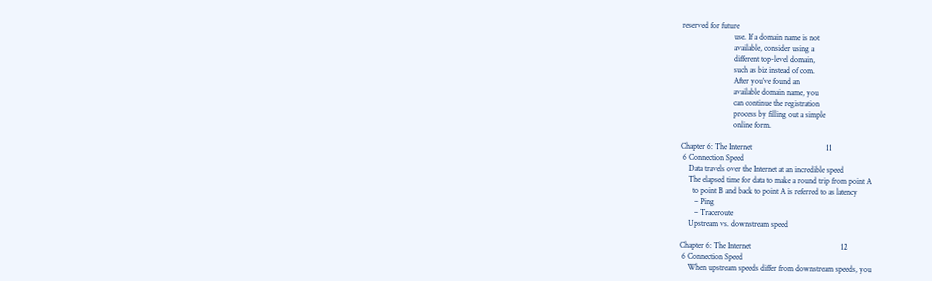reserved for future
                          use. If a domain name is not
                          available, consider using a
                          different top-level domain,
                          such as biz instead of com.
                          After you’ve found an
                          available domain name, you
                          can continue the registration
                          process by filling out a simple
                          online form.

Chapter 6: The Internet                                     11
 6 Connection Speed
    Data travels over the Internet at an incredible speed
    The elapsed time for data to make a round trip from point A
      to point B and back to point A is referred to as latency
       – Ping
       – Traceroute
    Upstream vs. downstream speed

Chapter 6: The Internet                                             12
 6 Connection Speed
    When upstream speeds differ from downstream speeds, you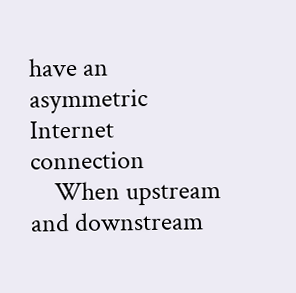have an asymmetric Internet connection
    When upstream and downstream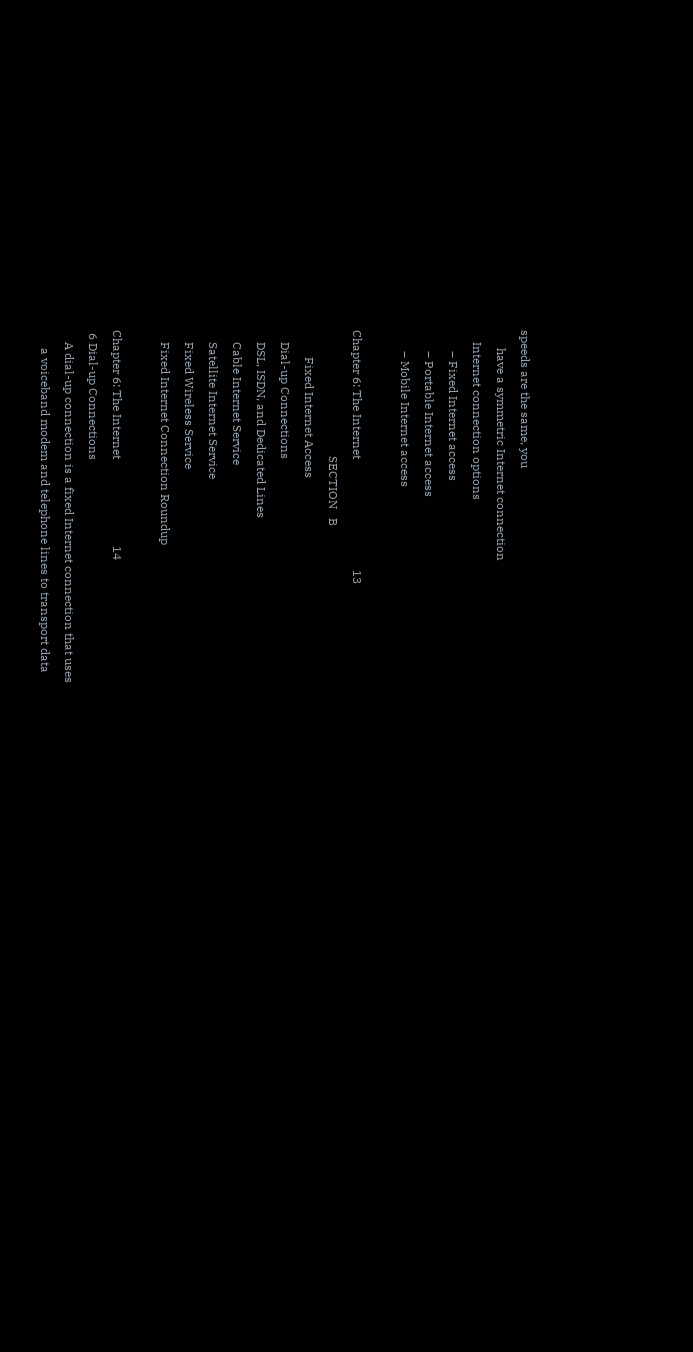speeds are the same, you
      have a symmetric Internet connection
    Internet connection options
       – Fixed Internet access
       – Portable Internet access
       – Mobile Internet access

Chapter 6: The Internet                                     13
                                          SECTION   B
         Fixed Internet Access
    Dial-up Connections
    DSL, ISDN, and Dedicated Lines
    Cable Internet Service
    Satellite Internet Service
    Fixed Wireless Service
    Fixed Internet Connection Roundup

Chapter 6: The Internet                             14
 6 Dial-up Connections
    A dial-up connection is a fixed Internet connection that uses
      a voiceband modem and telephone lines to transport data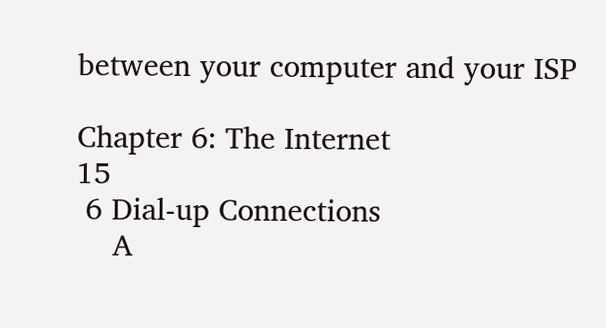between your computer and your ISP

Chapter 6: The Internet                                               15
 6 Dial-up Connections
    A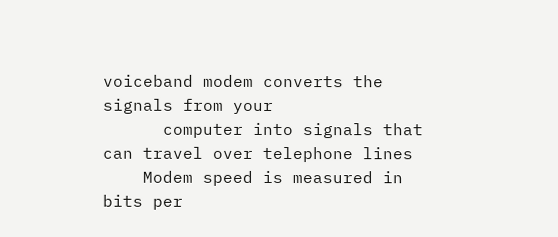voiceband modem converts the signals from your
      computer into signals that can travel over telephone lines
    Modem speed is measured in bits per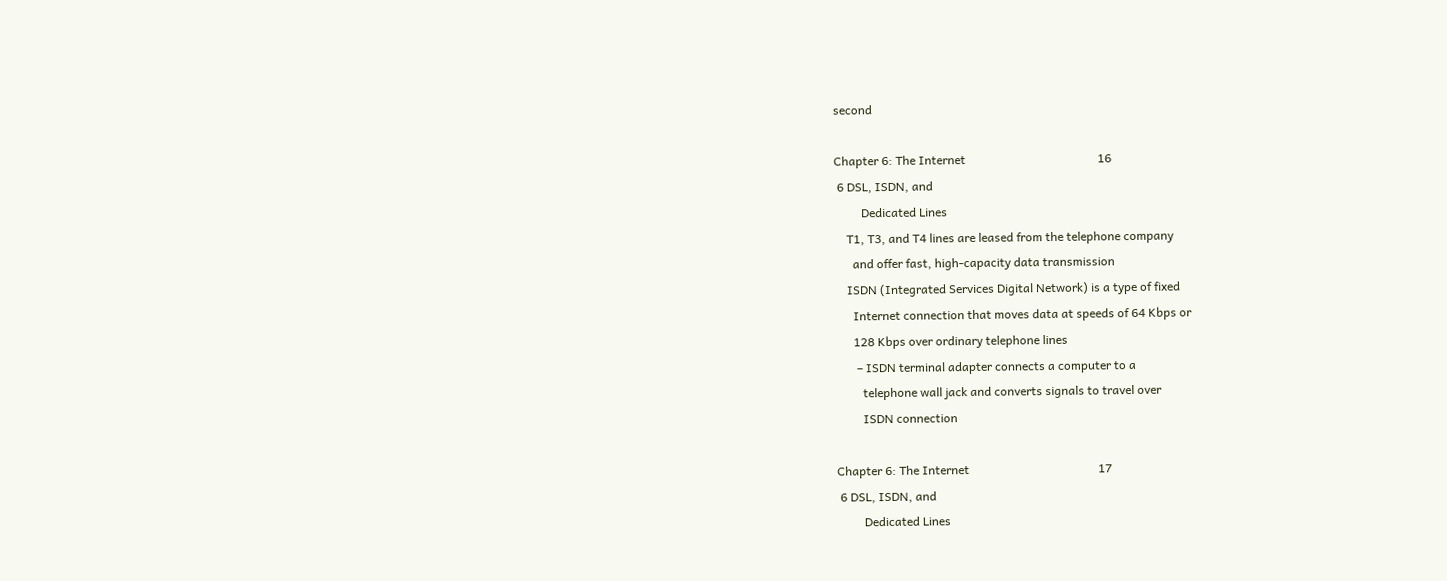second

Chapter 6: The Internet                                            16
 6 DSL, ISDN, and
         Dedicated Lines
    T1, T3, and T4 lines are leased from the telephone company
      and offer fast, high-capacity data transmission
    ISDN (Integrated Services Digital Network) is a type of fixed
      Internet connection that moves data at speeds of 64 Kbps or
      128 Kbps over ordinary telephone lines
       – ISDN terminal adapter connects a computer to a
         telephone wall jack and converts signals to travel over
         ISDN connection

Chapter 6: The Internet                                           17
 6 DSL, ISDN, and
         Dedicated Lines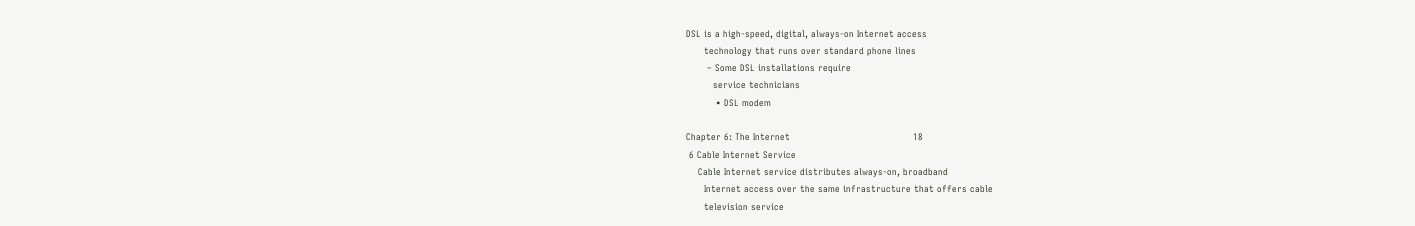DSL is a high-speed, digital, always-on Internet access
      technology that runs over standard phone lines
       – Some DSL installations require
         service technicians
          • DSL modem

Chapter 6: The Internet                                         18
 6 Cable Internet Service
    Cable Internet service distributes always-on, broadband
      Internet access over the same infrastructure that offers cable
      television service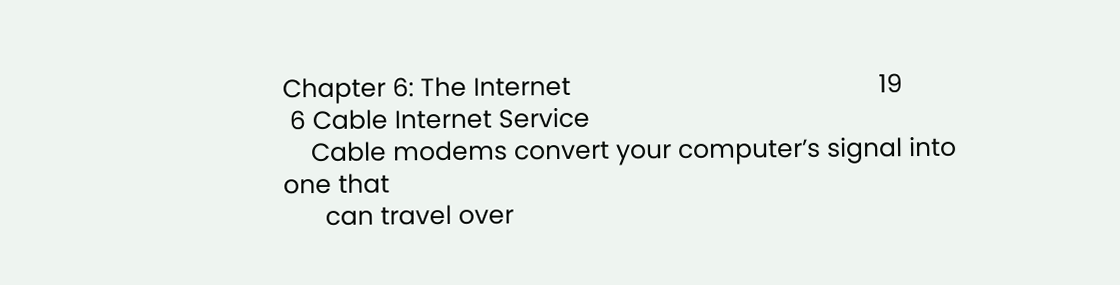Chapter 6: The Internet                                            19
 6 Cable Internet Service
    Cable modems convert your computer’s signal into one that
      can travel over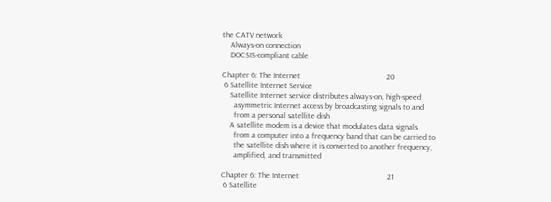the CATV network
    Always-on connection
    DOCSIS-compliant cable

Chapter 6: The Internet                                           20
 6 Satellite Internet Service
    Satellite Internet service distributes always-on, high-speed
      asymmetric Internet access by broadcasting signals to and
      from a personal satellite dish
    A satellite modem is a device that modulates data signals
      from a computer into a frequency band that can be carried to
      the satellite dish where it is converted to another frequency,
      amplified, and transmitted

Chapter 6: The Internet                                            21
 6 Satellite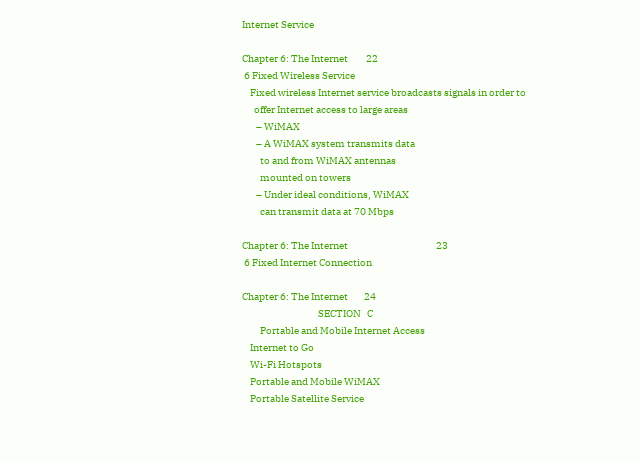Internet Service

Chapter 6: The Internet         22
 6 Fixed Wireless Service
    Fixed wireless Internet service broadcasts signals in order to
      offer Internet access to large areas
       – WiMAX
       – A WiMAX system transmits data
         to and from WiMAX antennas
         mounted on towers
       – Under ideal conditions, WiMAX
         can transmit data at 70 Mbps

Chapter 6: The Internet                                            23
 6 Fixed Internet Connection

Chapter 6: The Internet        24
                                      SECTION   C
         Portable and Mobile Internet Access
    Internet to Go
    Wi-Fi Hotspots
    Portable and Mobile WiMAX
    Portable Satellite Service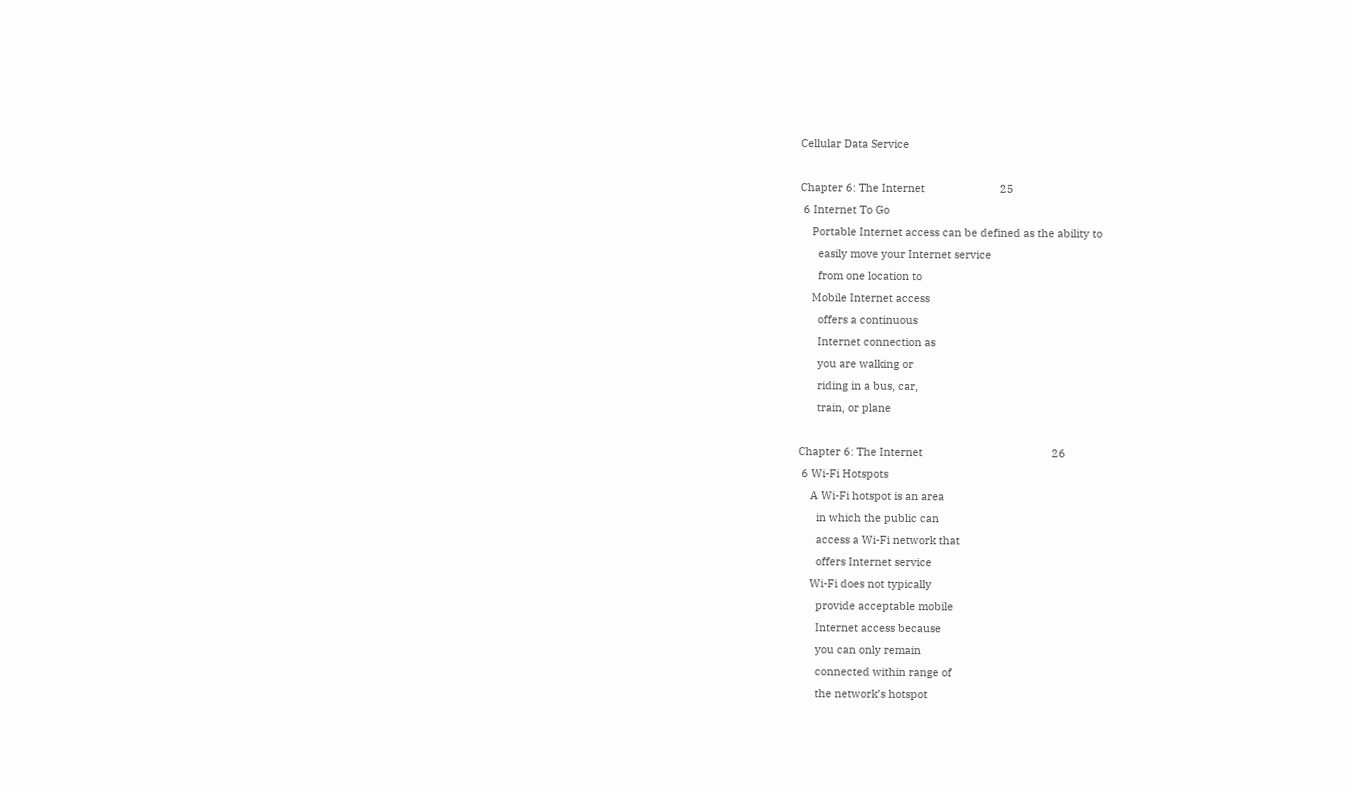Cellular Data Service

Chapter 6: The Internet                         25
 6 Internet To Go
    Portable Internet access can be defined as the ability to
      easily move your Internet service
      from one location to
    Mobile Internet access
      offers a continuous
      Internet connection as
      you are walking or
      riding in a bus, car,
      train, or plane

Chapter 6: The Internet                                           26
 6 Wi-Fi Hotspots
    A Wi-Fi hotspot is an area
      in which the public can
      access a Wi-Fi network that
      offers Internet service
    Wi-Fi does not typically
      provide acceptable mobile
      Internet access because
      you can only remain
      connected within range of
      the network’s hotspot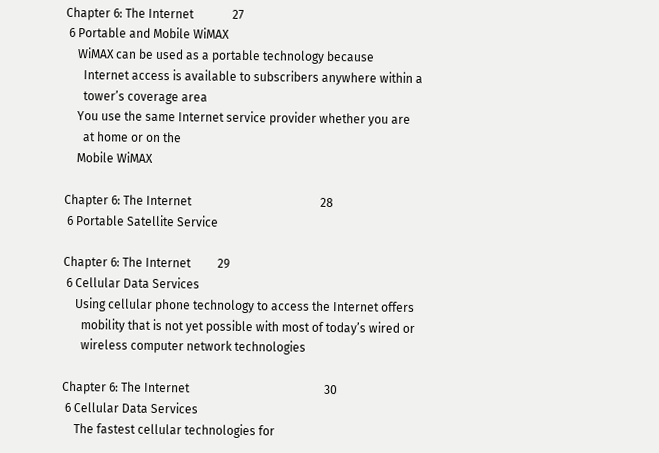Chapter 6: The Internet             27
 6 Portable and Mobile WiMAX
    WiMAX can be used as a portable technology because
      Internet access is available to subscribers anywhere within a
      tower’s coverage area
    You use the same Internet service provider whether you are
      at home or on the
    Mobile WiMAX

Chapter 6: The Internet                                           28
 6 Portable Satellite Service

Chapter 6: The Internet         29
 6 Cellular Data Services
    Using cellular phone technology to access the Internet offers
      mobility that is not yet possible with most of today’s wired or
      wireless computer network technologies

Chapter 6: The Internet                                             30
 6 Cellular Data Services
    The fastest cellular technologies for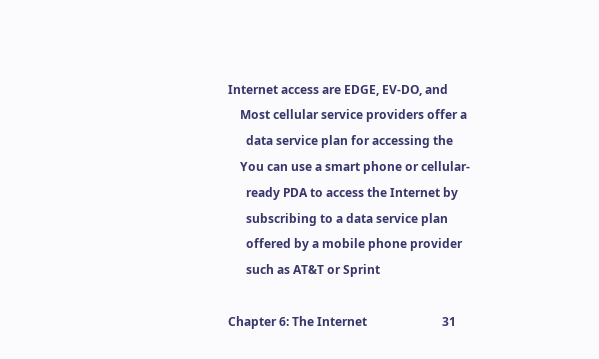Internet access are EDGE, EV-DO, and
    Most cellular service providers offer a
      data service plan for accessing the
    You can use a smart phone or cellular-
      ready PDA to access the Internet by
      subscribing to a data service plan
      offered by a mobile phone provider
      such as AT&T or Sprint

Chapter 6: The Internet                         31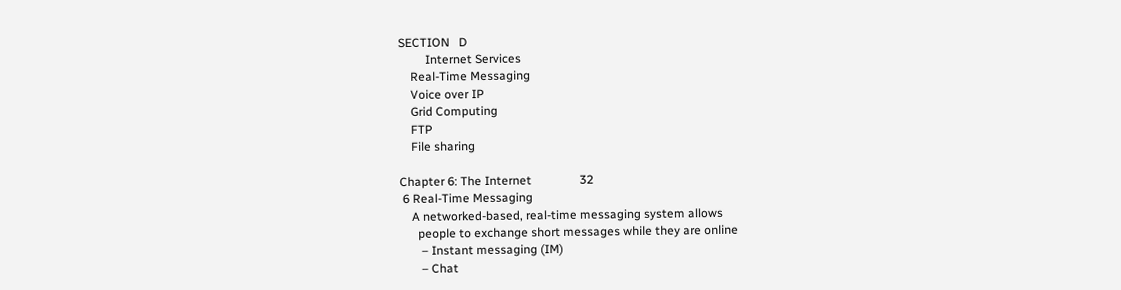SECTION   D
         Internet Services
    Real-Time Messaging
    Voice over IP
    Grid Computing
    FTP
    File sharing

Chapter 6: The Internet                32
 6 Real-Time Messaging
    A networked-based, real-time messaging system allows
      people to exchange short messages while they are online
       – Instant messaging (IM)
       – Chat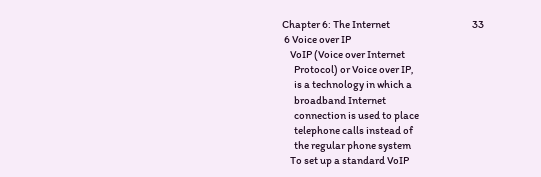Chapter 6: The Internet                                         33
 6 Voice over IP
    VoIP (Voice over Internet
      Protocol) or Voice over IP,
      is a technology in which a
      broadband Internet
      connection is used to place
      telephone calls instead of
      the regular phone system
    To set up a standard VoIP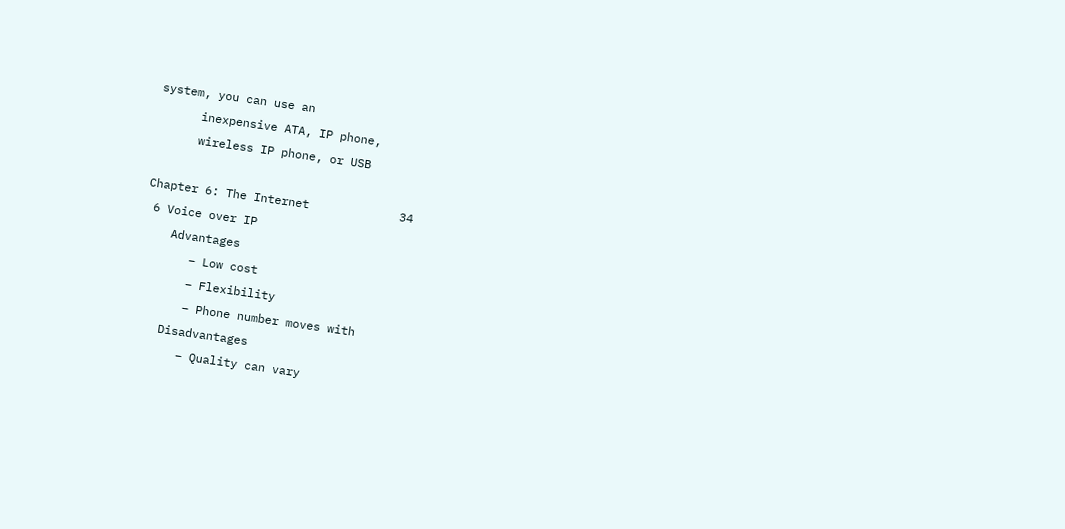system, you can use an
      inexpensive ATA, IP phone,
      wireless IP phone, or USB

Chapter 6: The Internet             34
 6 Voice over IP
    Advantages
       – Low cost
       – Flexibility
       – Phone number moves with
    Disadvantages
       – Quality can vary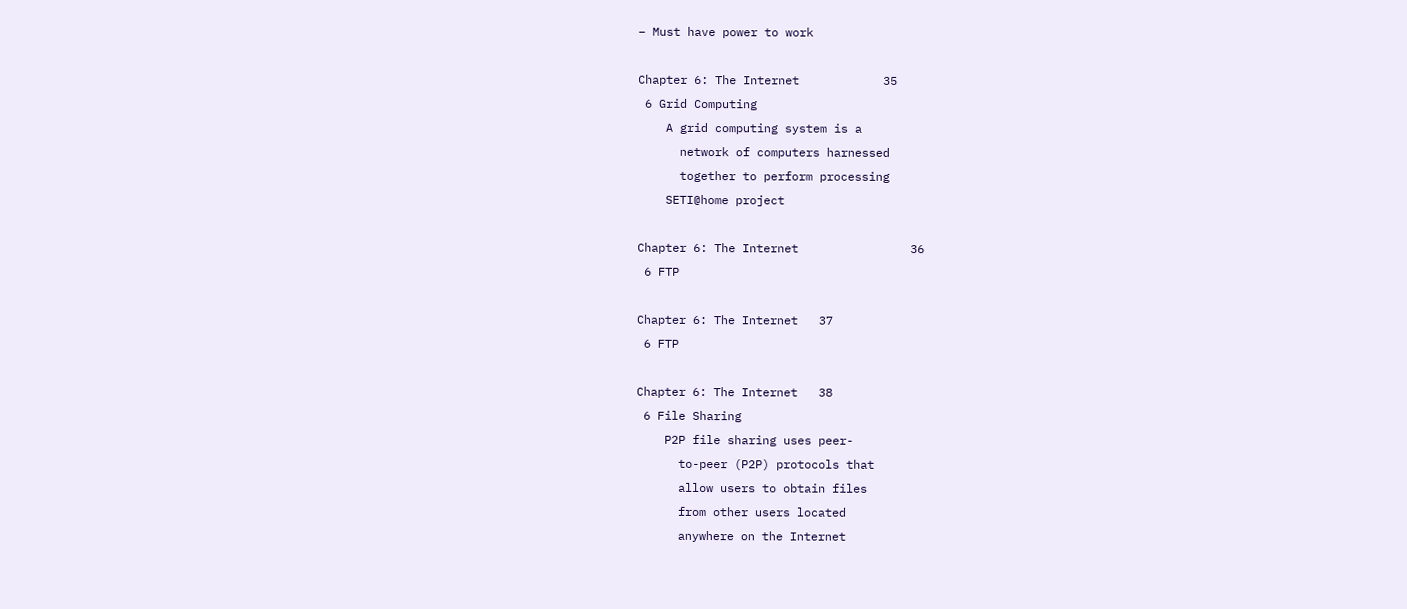– Must have power to work

Chapter 6: The Internet            35
 6 Grid Computing
    A grid computing system is a
      network of computers harnessed
      together to perform processing
    SETI@home project

Chapter 6: The Internet                36
 6 FTP

Chapter 6: The Internet   37
 6 FTP

Chapter 6: The Internet   38
 6 File Sharing
    P2P file sharing uses peer-
      to-peer (P2P) protocols that
      allow users to obtain files
      from other users located
      anywhere on the Internet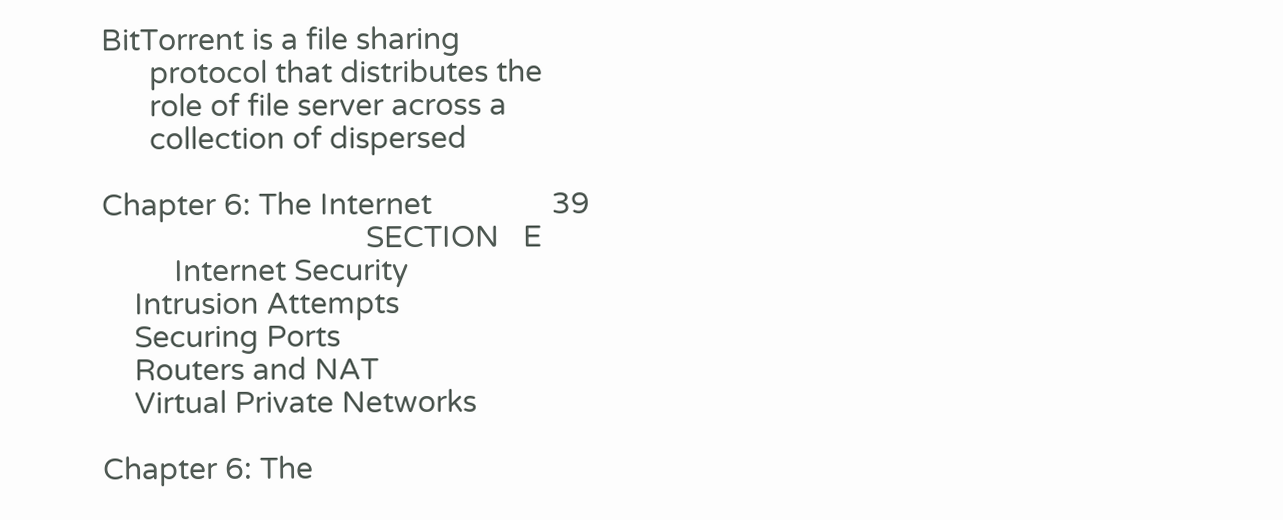BitTorrent is a file sharing
      protocol that distributes the
      role of file server across a
      collection of dispersed

Chapter 6: The Internet               39
                                 SECTION   E
         Internet Security
    Intrusion Attempts
    Securing Ports
    Routers and NAT
    Virtual Private Networks

Chapter 6: The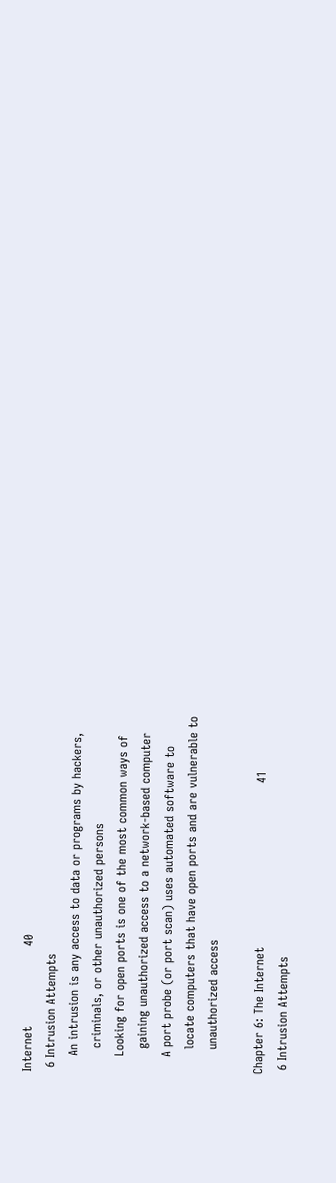Internet                    40
 6 Intrusion Attempts
    An intrusion is any access to data or programs by hackers,
      criminals, or other unauthorized persons
    Looking for open ports is one of the most common ways of
      gaining unauthorized access to a network-based computer
    A port probe (or port scan) uses automated software to
      locate computers that have open ports and are vulnerable to
      unauthorized access

Chapter 6: The Internet                                         41
 6 Intrusion Attempts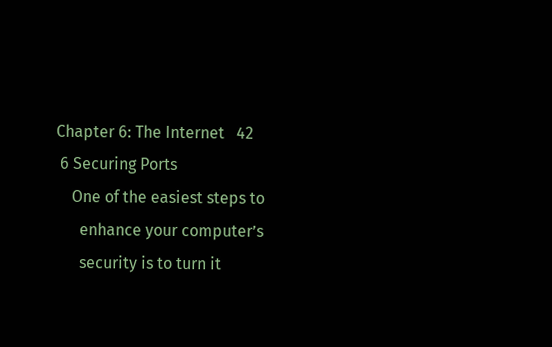Chapter 6: The Internet   42
 6 Securing Ports
    One of the easiest steps to
      enhance your computer’s
      security is to turn it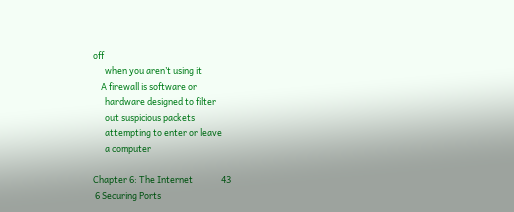off
      when you aren’t using it
    A firewall is software or
      hardware designed to filter
      out suspicious packets
      attempting to enter or leave
      a computer

Chapter 6: The Internet              43
 6 Securing Ports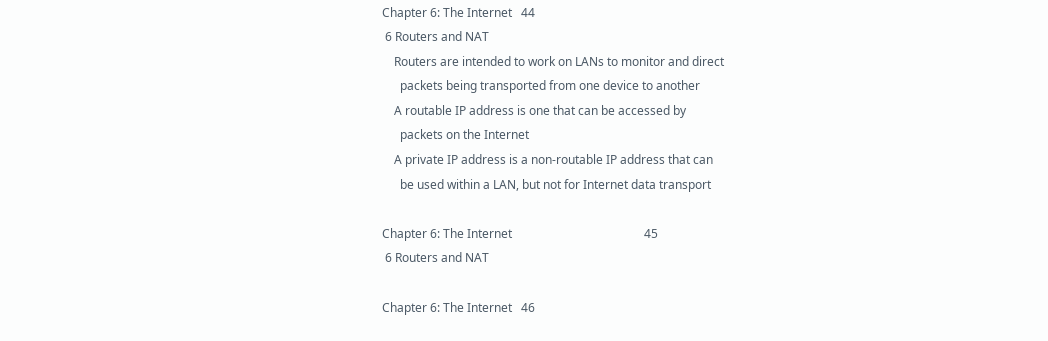Chapter 6: The Internet   44
 6 Routers and NAT
    Routers are intended to work on LANs to monitor and direct
      packets being transported from one device to another
    A routable IP address is one that can be accessed by
      packets on the Internet
    A private IP address is a non-routable IP address that can
      be used within a LAN, but not for Internet data transport

Chapter 6: The Internet                                            45
 6 Routers and NAT

Chapter 6: The Internet   46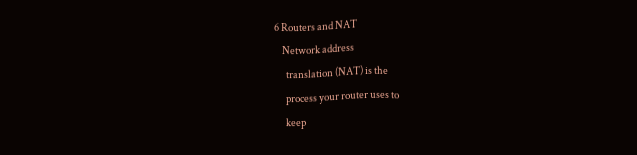6 Routers and NAT
    Network address
      translation (NAT) is the
      process your router uses to
      keep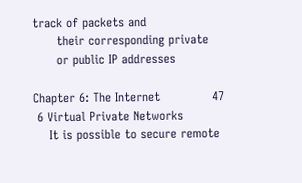track of packets and
      their corresponding private
      or public IP addresses

Chapter 6: The Internet             47
 6 Virtual Private Networks
    It is possible to secure remote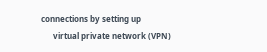connections by setting up
      virtual private network (VPN)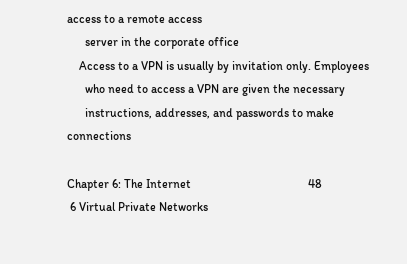access to a remote access
      server in the corporate office
    Access to a VPN is usually by invitation only. Employees
      who need to access a VPN are given the necessary
      instructions, addresses, and passwords to make connections

Chapter 6: The Internet                                       48
 6 Virtual Private Networks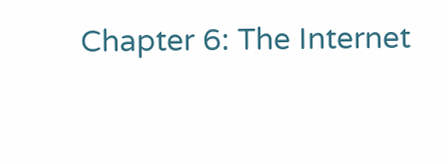Chapter 6: The Internet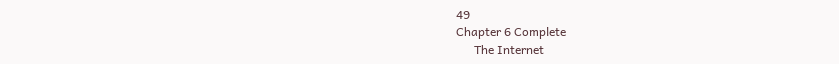49
Chapter 6 Complete
      The Internet